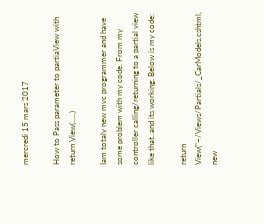mercredi 15 mars 2017

How to Pass parameter to partiaView with return View(.....)

Iam totaly new mvc programmer and have some problem with my code. From my controller calling/returning to a partial view like that..and its working: Below is my code:

return View("~/Views/Partials/_CarModels.cshtml, new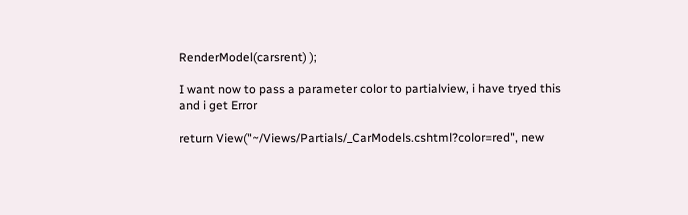RenderModel(carsrent) );

I want now to pass a parameter color to partialview, i have tryed this and i get Error

return View("~/Views/Partials/_CarModels.cshtml?color=red", new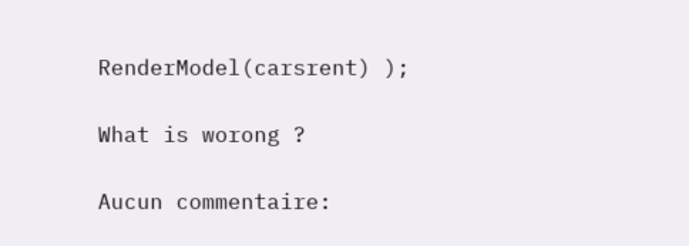RenderModel(carsrent) );

What is worong ?

Aucun commentaire: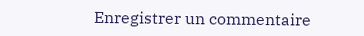Enregistrer un commentaire